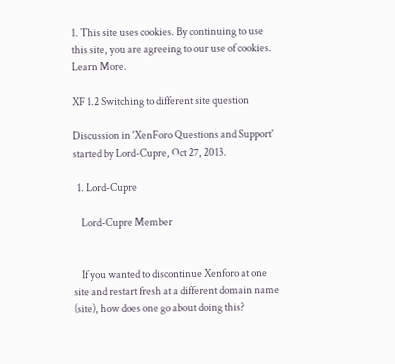1. This site uses cookies. By continuing to use this site, you are agreeing to our use of cookies. Learn More.

XF 1.2 Switching to different site question

Discussion in 'XenForo Questions and Support' started by Lord-Cupre, Oct 27, 2013.

  1. Lord-Cupre

    Lord-Cupre Member


    If you wanted to discontinue Xenforo at one site and restart fresh at a different domain name (site), how does one go about doing this?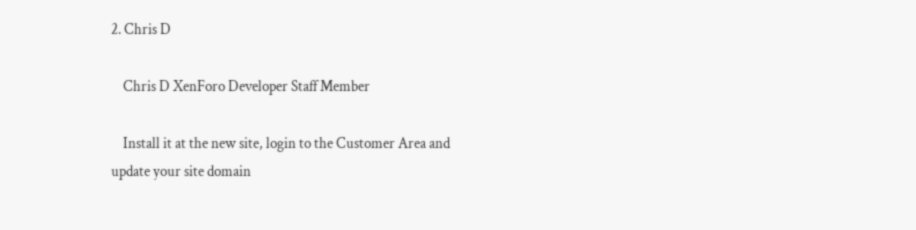2. Chris D

    Chris D XenForo Developer Staff Member

    Install it at the new site, login to the Customer Area and update your site domain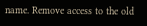name. Remove access to the old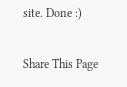site. Done :)

Share This Page